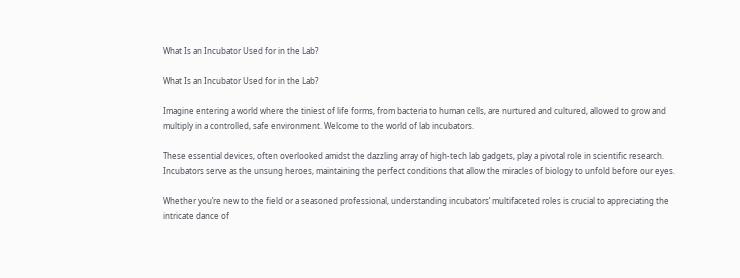What Is an Incubator Used for in the Lab?

What Is an Incubator Used for in the Lab?

Imagine entering a world where the tiniest of life forms, from bacteria to human cells, are nurtured and cultured, allowed to grow and multiply in a controlled, safe environment. Welcome to the world of lab incubators.

These essential devices, often overlooked amidst the dazzling array of high-tech lab gadgets, play a pivotal role in scientific research. Incubators serve as the unsung heroes, maintaining the perfect conditions that allow the miracles of biology to unfold before our eyes.

Whether you’re new to the field or a seasoned professional, understanding incubators’ multifaceted roles is crucial to appreciating the intricate dance of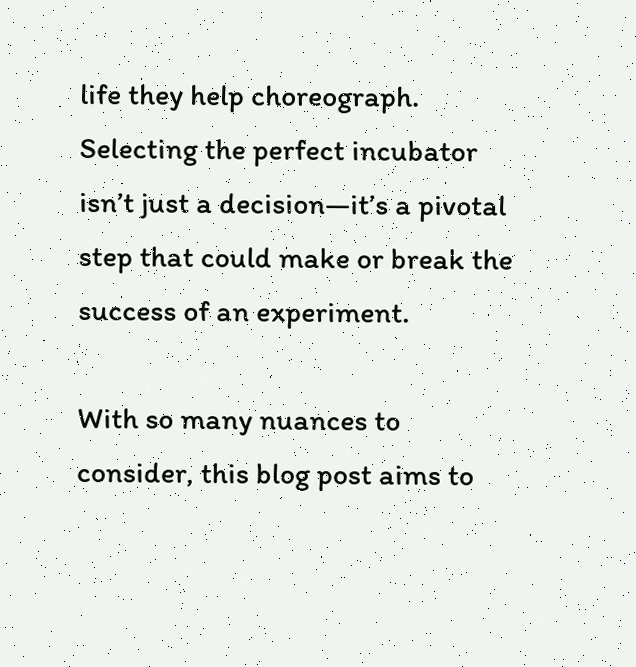life they help choreograph. Selecting the perfect incubator isn’t just a decision—it’s a pivotal step that could make or break the success of an experiment.

With so many nuances to consider, this blog post aims to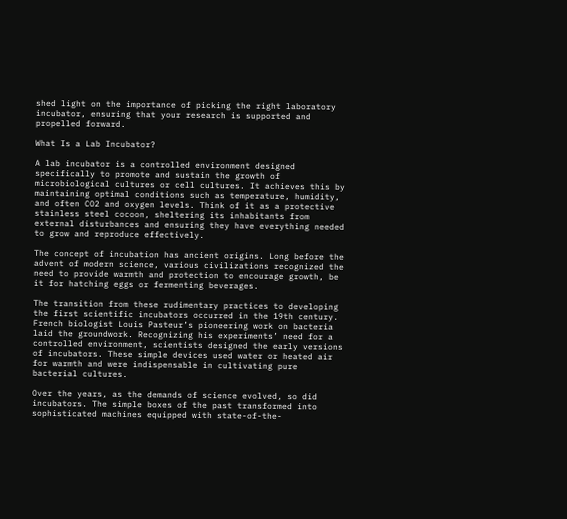shed light on the importance of picking the right laboratory incubator, ensuring that your research is supported and propelled forward.

What Is a Lab Incubator?

A lab incubator is a controlled environment designed specifically to promote and sustain the growth of microbiological cultures or cell cultures. It achieves this by maintaining optimal conditions such as temperature, humidity, and often CO2 and oxygen levels. Think of it as a protective stainless steel cocoon, sheltering its inhabitants from external disturbances and ensuring they have everything needed to grow and reproduce effectively.

The concept of incubation has ancient origins. Long before the advent of modern science, various civilizations recognized the need to provide warmth and protection to encourage growth, be it for hatching eggs or fermenting beverages.

The transition from these rudimentary practices to developing the first scientific incubators occurred in the 19th century. French biologist Louis Pasteur’s pioneering work on bacteria laid the groundwork. Recognizing his experiments’ need for a controlled environment, scientists designed the early versions of incubators. These simple devices used water or heated air for warmth and were indispensable in cultivating pure bacterial cultures.

Over the years, as the demands of science evolved, so did incubators. The simple boxes of the past transformed into sophisticated machines equipped with state-of-the-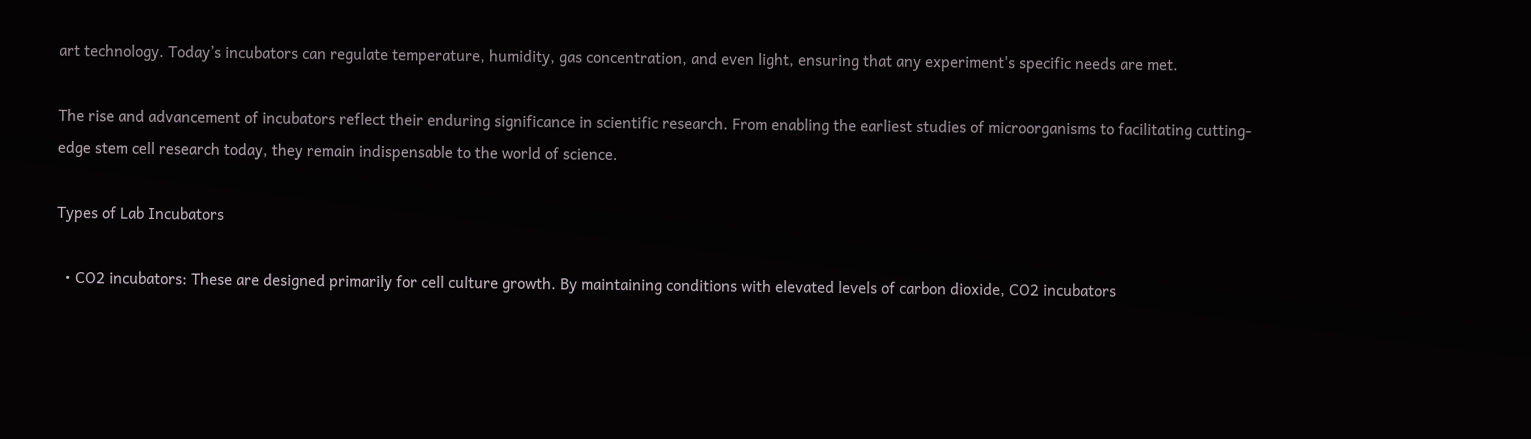art technology. Today’s incubators can regulate temperature, humidity, gas concentration, and even light, ensuring that any experiment's specific needs are met.

The rise and advancement of incubators reflect their enduring significance in scientific research. From enabling the earliest studies of microorganisms to facilitating cutting-edge stem cell research today, they remain indispensable to the world of science.

Types of Lab Incubators

  • CO2 incubators: These are designed primarily for cell culture growth. By maintaining conditions with elevated levels of carbon dioxide, CO2 incubators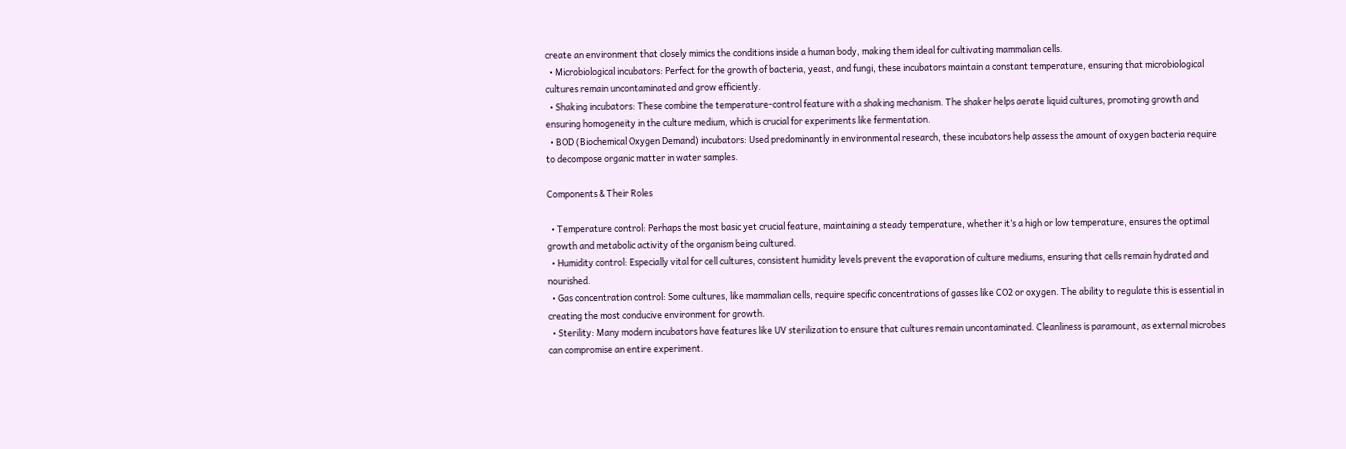create an environment that closely mimics the conditions inside a human body, making them ideal for cultivating mammalian cells.
  • Microbiological incubators: Perfect for the growth of bacteria, yeast, and fungi, these incubators maintain a constant temperature, ensuring that microbiological cultures remain uncontaminated and grow efficiently.
  • Shaking incubators: These combine the temperature-control feature with a shaking mechanism. The shaker helps aerate liquid cultures, promoting growth and ensuring homogeneity in the culture medium, which is crucial for experiments like fermentation.
  • BOD (Biochemical Oxygen Demand) incubators: Used predominantly in environmental research, these incubators help assess the amount of oxygen bacteria require to decompose organic matter in water samples.

Components & Their Roles

  • Temperature control: Perhaps the most basic yet crucial feature, maintaining a steady temperature, whether it’s a high or low temperature, ensures the optimal growth and metabolic activity of the organism being cultured.
  • Humidity control: Especially vital for cell cultures, consistent humidity levels prevent the evaporation of culture mediums, ensuring that cells remain hydrated and nourished.
  • Gas concentration control: Some cultures, like mammalian cells, require specific concentrations of gasses like CO2 or oxygen. The ability to regulate this is essential in creating the most conducive environment for growth.
  • Sterility: Many modern incubators have features like UV sterilization to ensure that cultures remain uncontaminated. Cleanliness is paramount, as external microbes can compromise an entire experiment.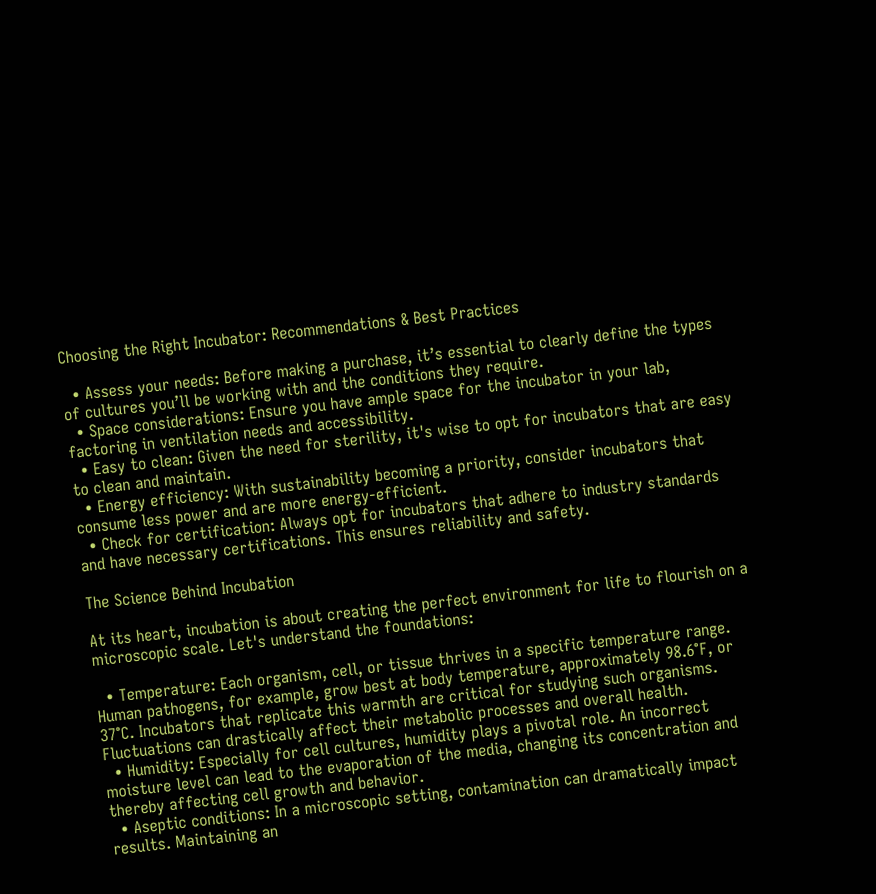Choosing the Right Incubator: Recommendations & Best Practices

  • Assess your needs: Before making a purchase, it’s essential to clearly define the types of cultures you’ll be working with and the conditions they require.
  • Space considerations: Ensure you have ample space for the incubator in your lab, factoring in ventilation needs and accessibility.
  • Easy to clean: Given the need for sterility, it's wise to opt for incubators that are easy to clean and maintain.
  • Energy efficiency: With sustainability becoming a priority, consider incubators that consume less power and are more energy-efficient.
  • Check for certification: Always opt for incubators that adhere to industry standards and have necessary certifications. This ensures reliability and safety.

The Science Behind Incubation

At its heart, incubation is about creating the perfect environment for life to flourish on a microscopic scale. Let's understand the foundations:

  • Temperature: Each organism, cell, or tissue thrives in a specific temperature range. Human pathogens, for example, grow best at body temperature, approximately 98.6°F, or 37°C. Incubators that replicate this warmth are critical for studying such organisms. Fluctuations can drastically affect their metabolic processes and overall health.
  • Humidity: Especially for cell cultures, humidity plays a pivotal role. An incorrect moisture level can lead to the evaporation of the media, changing its concentration and thereby affecting cell growth and behavior.
  • Aseptic conditions: In a microscopic setting, contamination can dramatically impact results. Maintaining an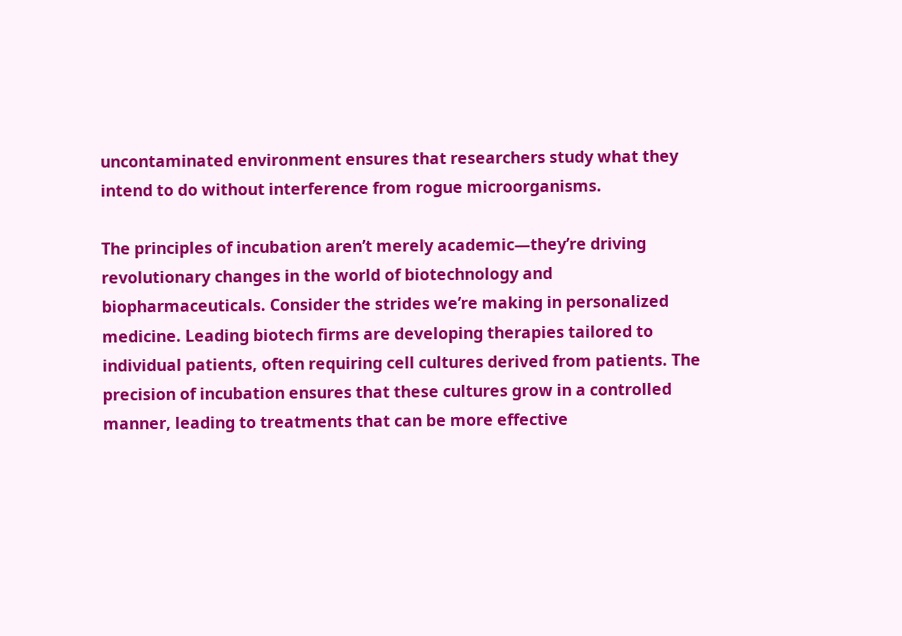uncontaminated environment ensures that researchers study what they intend to do without interference from rogue microorganisms.

The principles of incubation aren’t merely academic—they’re driving revolutionary changes in the world of biotechnology and biopharmaceuticals. Consider the strides we’re making in personalized medicine. Leading biotech firms are developing therapies tailored to individual patients, often requiring cell cultures derived from patients. The precision of incubation ensures that these cultures grow in a controlled manner, leading to treatments that can be more effective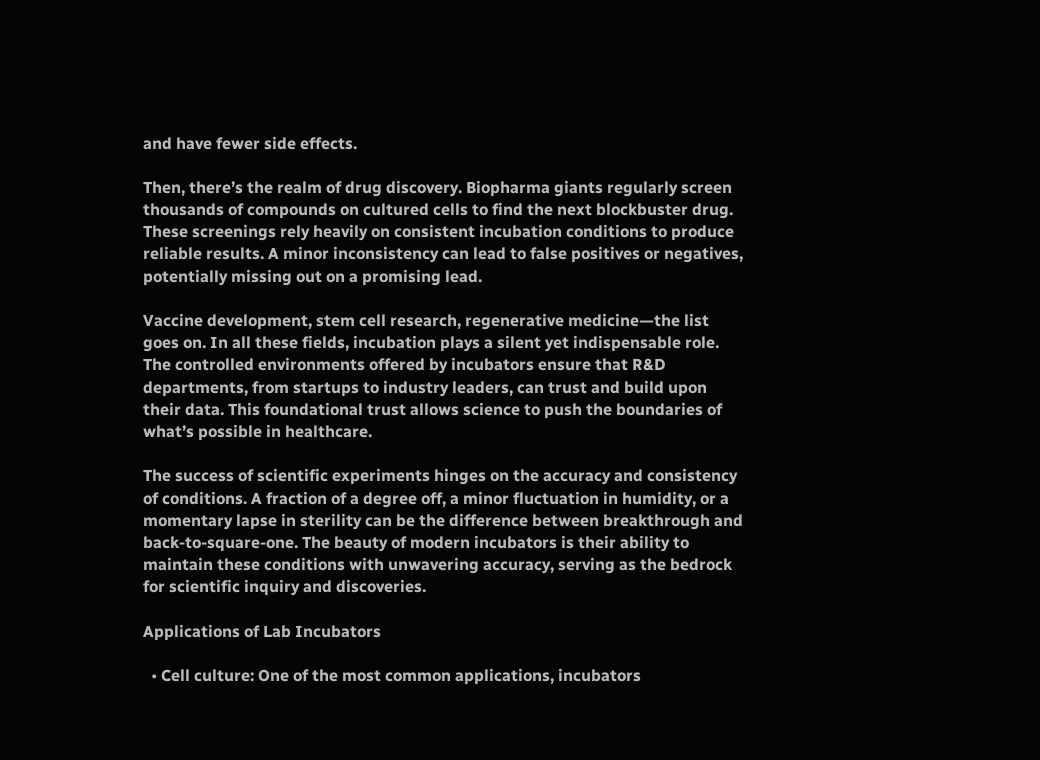and have fewer side effects.

Then, there’s the realm of drug discovery. Biopharma giants regularly screen thousands of compounds on cultured cells to find the next blockbuster drug. These screenings rely heavily on consistent incubation conditions to produce reliable results. A minor inconsistency can lead to false positives or negatives, potentially missing out on a promising lead.

Vaccine development, stem cell research, regenerative medicine—the list goes on. In all these fields, incubation plays a silent yet indispensable role. The controlled environments offered by incubators ensure that R&D departments, from startups to industry leaders, can trust and build upon their data. This foundational trust allows science to push the boundaries of what’s possible in healthcare.

The success of scientific experiments hinges on the accuracy and consistency of conditions. A fraction of a degree off, a minor fluctuation in humidity, or a momentary lapse in sterility can be the difference between breakthrough and back-to-square-one. The beauty of modern incubators is their ability to maintain these conditions with unwavering accuracy, serving as the bedrock for scientific inquiry and discoveries.

Applications of Lab Incubators

  • Cell culture: One of the most common applications, incubators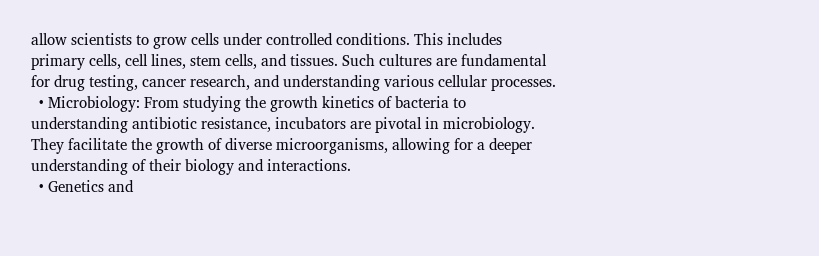allow scientists to grow cells under controlled conditions. This includes primary cells, cell lines, stem cells, and tissues. Such cultures are fundamental for drug testing, cancer research, and understanding various cellular processes.
  • Microbiology: From studying the growth kinetics of bacteria to understanding antibiotic resistance, incubators are pivotal in microbiology. They facilitate the growth of diverse microorganisms, allowing for a deeper understanding of their biology and interactions.
  • Genetics and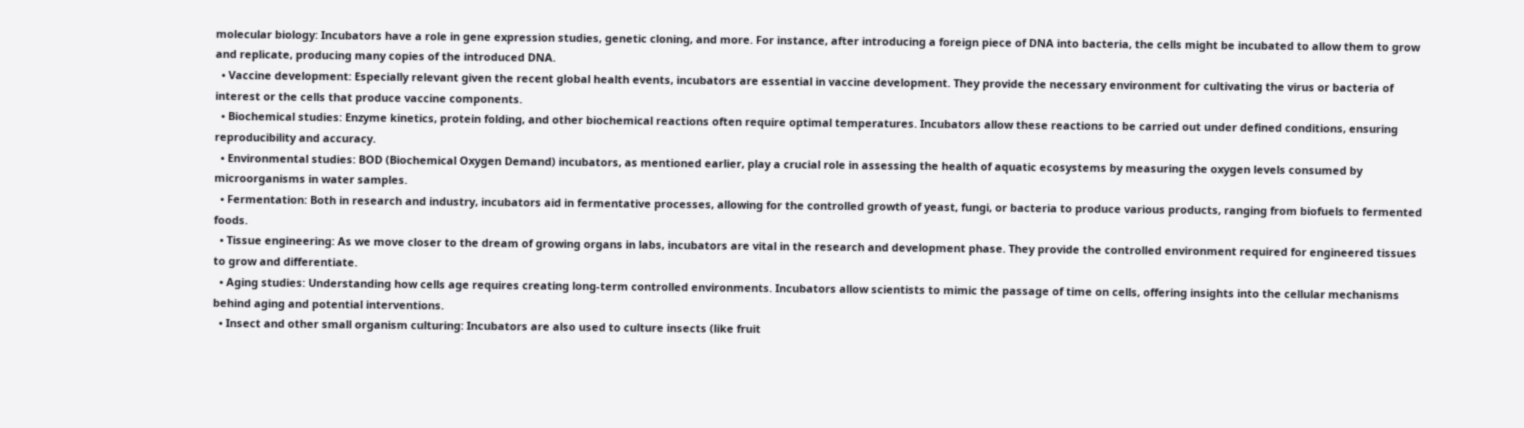molecular biology: Incubators have a role in gene expression studies, genetic cloning, and more. For instance, after introducing a foreign piece of DNA into bacteria, the cells might be incubated to allow them to grow and replicate, producing many copies of the introduced DNA.
  • Vaccine development: Especially relevant given the recent global health events, incubators are essential in vaccine development. They provide the necessary environment for cultivating the virus or bacteria of interest or the cells that produce vaccine components.
  • Biochemical studies: Enzyme kinetics, protein folding, and other biochemical reactions often require optimal temperatures. Incubators allow these reactions to be carried out under defined conditions, ensuring reproducibility and accuracy.
  • Environmental studies: BOD (Biochemical Oxygen Demand) incubators, as mentioned earlier, play a crucial role in assessing the health of aquatic ecosystems by measuring the oxygen levels consumed by microorganisms in water samples.
  • Fermentation: Both in research and industry, incubators aid in fermentative processes, allowing for the controlled growth of yeast, fungi, or bacteria to produce various products, ranging from biofuels to fermented foods.
  • Tissue engineering: As we move closer to the dream of growing organs in labs, incubators are vital in the research and development phase. They provide the controlled environment required for engineered tissues to grow and differentiate.
  • Aging studies: Understanding how cells age requires creating long-term controlled environments. Incubators allow scientists to mimic the passage of time on cells, offering insights into the cellular mechanisms behind aging and potential interventions.
  • Insect and other small organism culturing: Incubators are also used to culture insects (like fruit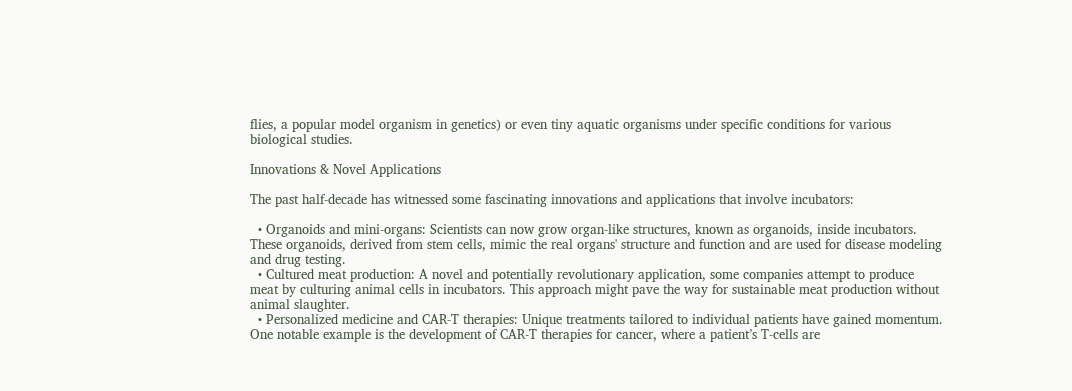flies, a popular model organism in genetics) or even tiny aquatic organisms under specific conditions for various biological studies.

Innovations & Novel Applications

The past half-decade has witnessed some fascinating innovations and applications that involve incubators:

  • Organoids and mini-organs: Scientists can now grow organ-like structures, known as organoids, inside incubators. These organoids, derived from stem cells, mimic the real organs' structure and function and are used for disease modeling and drug testing.
  • Cultured meat production: A novel and potentially revolutionary application, some companies attempt to produce meat by culturing animal cells in incubators. This approach might pave the way for sustainable meat production without animal slaughter.
  • Personalized medicine and CAR-T therapies: Unique treatments tailored to individual patients have gained momentum. One notable example is the development of CAR-T therapies for cancer, where a patient’s T-cells are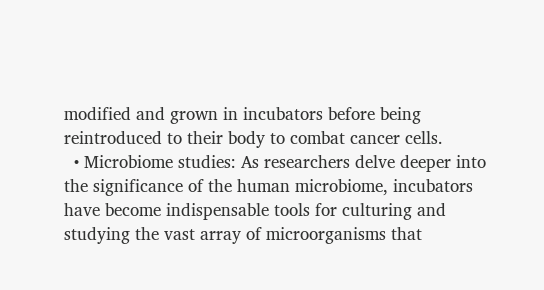modified and grown in incubators before being reintroduced to their body to combat cancer cells.
  • Microbiome studies: As researchers delve deeper into the significance of the human microbiome, incubators have become indispensable tools for culturing and studying the vast array of microorganisms that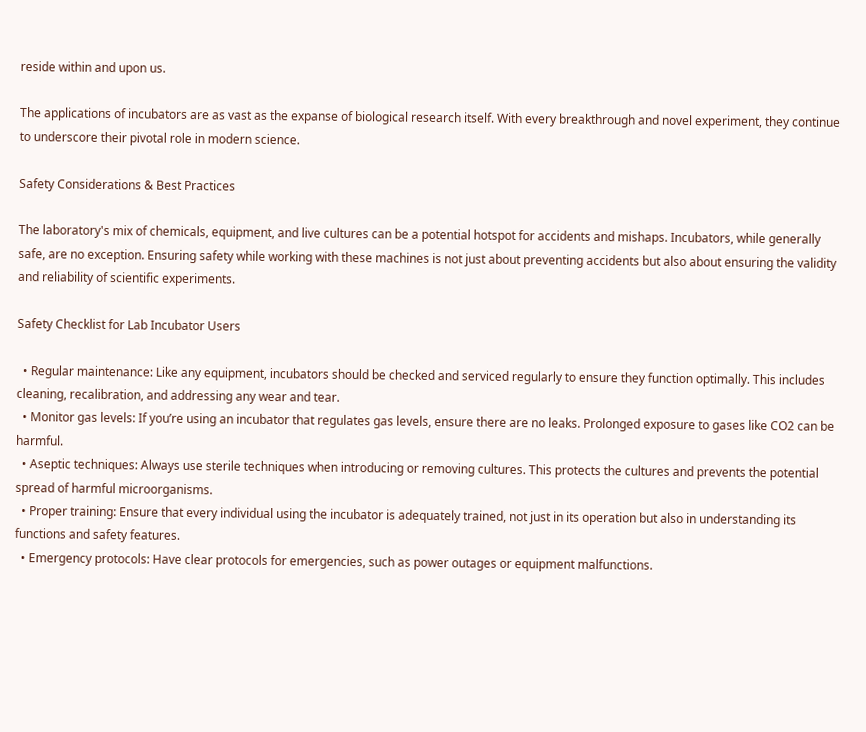reside within and upon us.

The applications of incubators are as vast as the expanse of biological research itself. With every breakthrough and novel experiment, they continue to underscore their pivotal role in modern science.

Safety Considerations & Best Practices

The laboratory's mix of chemicals, equipment, and live cultures can be a potential hotspot for accidents and mishaps. Incubators, while generally safe, are no exception. Ensuring safety while working with these machines is not just about preventing accidents but also about ensuring the validity and reliability of scientific experiments.

Safety Checklist for Lab Incubator Users

  • Regular maintenance: Like any equipment, incubators should be checked and serviced regularly to ensure they function optimally. This includes cleaning, recalibration, and addressing any wear and tear.
  • Monitor gas levels: If you’re using an incubator that regulates gas levels, ensure there are no leaks. Prolonged exposure to gases like CO2 can be harmful.
  • Aseptic techniques: Always use sterile techniques when introducing or removing cultures. This protects the cultures and prevents the potential spread of harmful microorganisms.
  • Proper training: Ensure that every individual using the incubator is adequately trained, not just in its operation but also in understanding its functions and safety features.
  • Emergency protocols: Have clear protocols for emergencies, such as power outages or equipment malfunctions.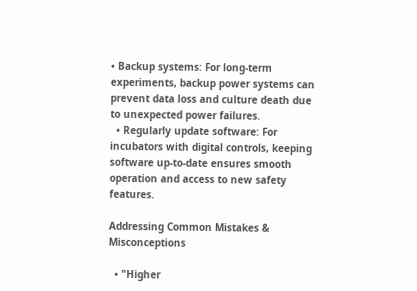• Backup systems: For long-term experiments, backup power systems can prevent data loss and culture death due to unexpected power failures.
  • Regularly update software: For incubators with digital controls, keeping software up-to-date ensures smooth operation and access to new safety features.

Addressing Common Mistakes & Misconceptions

  • "Higher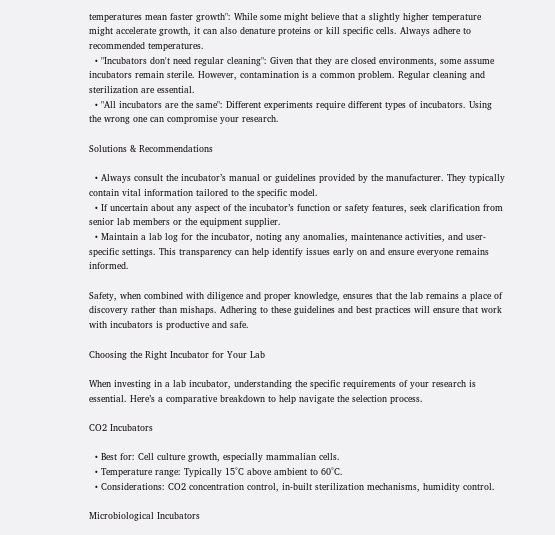temperatures mean faster growth": While some might believe that a slightly higher temperature might accelerate growth, it can also denature proteins or kill specific cells. Always adhere to recommended temperatures.
  • "Incubators don't need regular cleaning": Given that they are closed environments, some assume incubators remain sterile. However, contamination is a common problem. Regular cleaning and sterilization are essential.
  • "All incubators are the same": Different experiments require different types of incubators. Using the wrong one can compromise your research.

Solutions & Recommendations

  • Always consult the incubator’s manual or guidelines provided by the manufacturer. They typically contain vital information tailored to the specific model.
  • If uncertain about any aspect of the incubator’s function or safety features, seek clarification from senior lab members or the equipment supplier.
  • Maintain a lab log for the incubator, noting any anomalies, maintenance activities, and user-specific settings. This transparency can help identify issues early on and ensure everyone remains informed.

Safety, when combined with diligence and proper knowledge, ensures that the lab remains a place of discovery rather than mishaps. Adhering to these guidelines and best practices will ensure that work with incubators is productive and safe.

Choosing the Right Incubator for Your Lab

When investing in a lab incubator, understanding the specific requirements of your research is essential. Here’s a comparative breakdown to help navigate the selection process.

CO2 Incubators

  • Best for: Cell culture growth, especially mammalian cells.
  • Temperature range: Typically 15°C above ambient to 60°C.
  • Considerations: CO2 concentration control, in-built sterilization mechanisms, humidity control.

Microbiological Incubators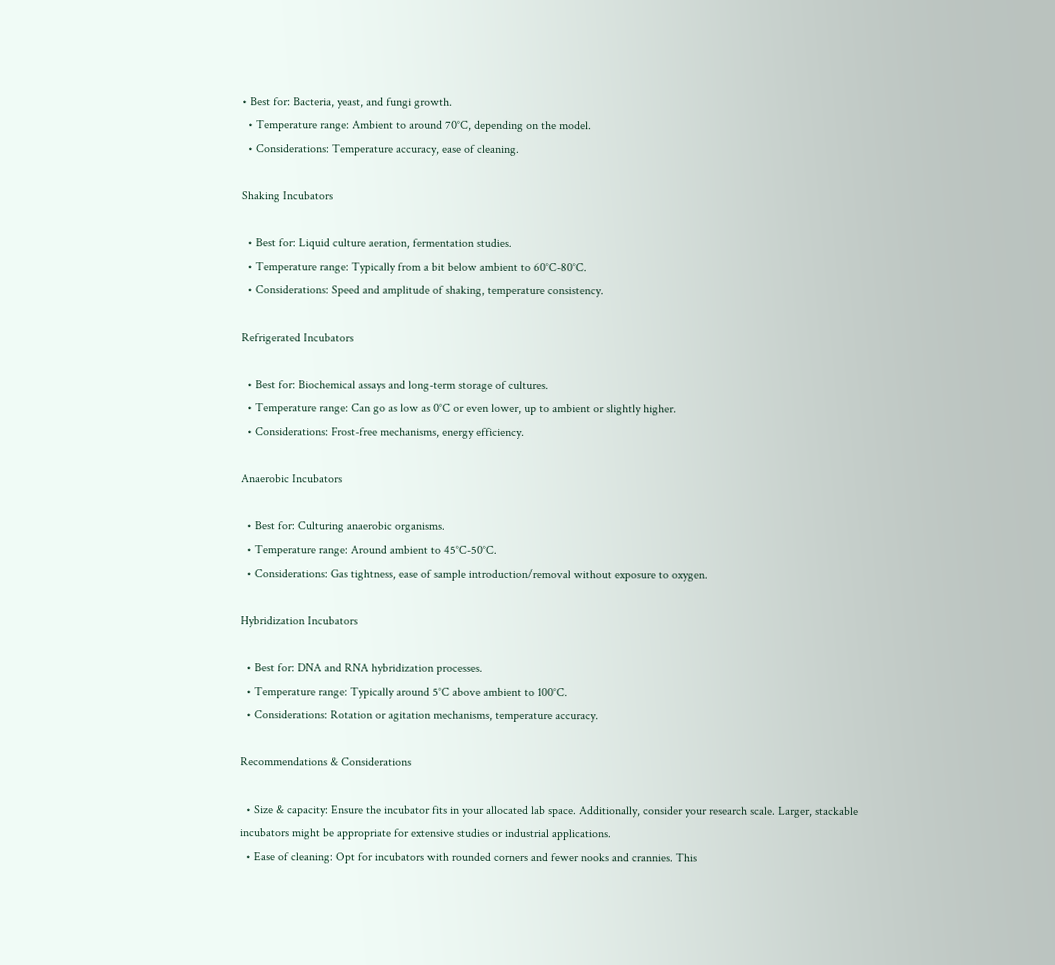• Best for: Bacteria, yeast, and fungi growth.
  • Temperature range: Ambient to around 70°C, depending on the model.
  • Considerations: Temperature accuracy, ease of cleaning.

Shaking Incubators

  • Best for: Liquid culture aeration, fermentation studies.
  • Temperature range: Typically from a bit below ambient to 60°C-80°C.
  • Considerations: Speed and amplitude of shaking, temperature consistency.

Refrigerated Incubators

  • Best for: Biochemical assays and long-term storage of cultures.
  • Temperature range: Can go as low as 0°C or even lower, up to ambient or slightly higher.
  • Considerations: Frost-free mechanisms, energy efficiency.

Anaerobic Incubators

  • Best for: Culturing anaerobic organisms.
  • Temperature range: Around ambient to 45°C-50°C.
  • Considerations: Gas tightness, ease of sample introduction/removal without exposure to oxygen.

Hybridization Incubators

  • Best for: DNA and RNA hybridization processes.
  • Temperature range: Typically around 5°C above ambient to 100°C.
  • Considerations: Rotation or agitation mechanisms, temperature accuracy.

Recommendations & Considerations

  • Size & capacity: Ensure the incubator fits in your allocated lab space. Additionally, consider your research scale. Larger, stackable incubators might be appropriate for extensive studies or industrial applications.
  • Ease of cleaning: Opt for incubators with rounded corners and fewer nooks and crannies. This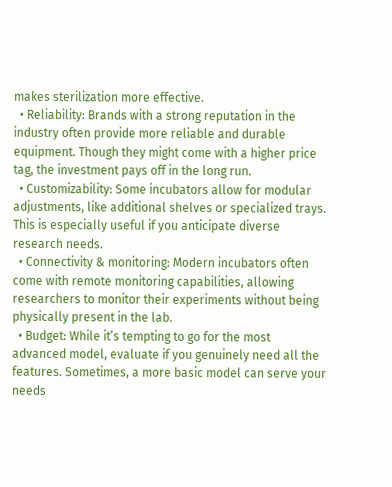makes sterilization more effective.
  • Reliability: Brands with a strong reputation in the industry often provide more reliable and durable equipment. Though they might come with a higher price tag, the investment pays off in the long run.
  • Customizability: Some incubators allow for modular adjustments, like additional shelves or specialized trays. This is especially useful if you anticipate diverse research needs.
  • Connectivity & monitoring: Modern incubators often come with remote monitoring capabilities, allowing researchers to monitor their experiments without being physically present in the lab.
  • Budget: While it’s tempting to go for the most advanced model, evaluate if you genuinely need all the features. Sometimes, a more basic model can serve your needs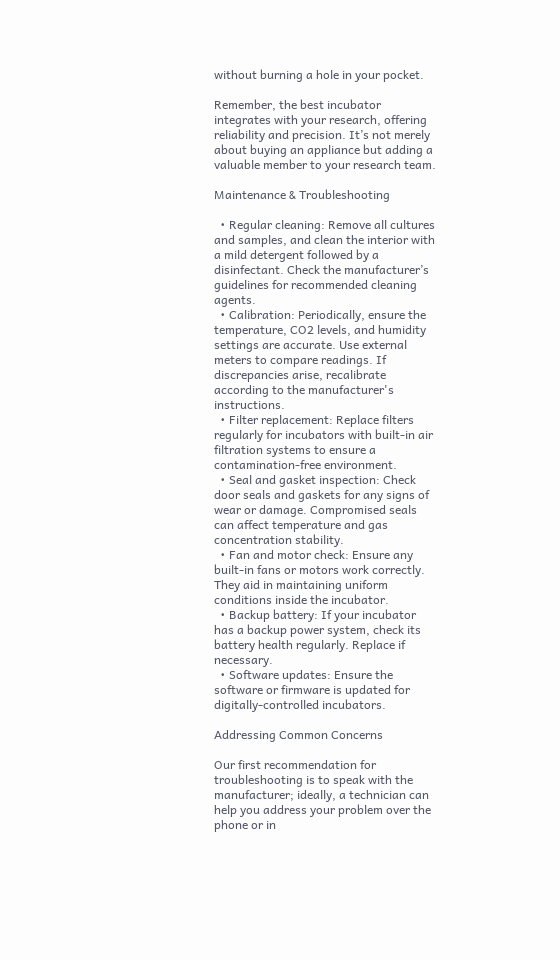without burning a hole in your pocket.

Remember, the best incubator integrates with your research, offering reliability and precision. It’s not merely about buying an appliance but adding a valuable member to your research team.

Maintenance & Troubleshooting

  • Regular cleaning: Remove all cultures and samples, and clean the interior with a mild detergent followed by a disinfectant. Check the manufacturer’s guidelines for recommended cleaning agents.
  • Calibration: Periodically, ensure the temperature, CO2 levels, and humidity settings are accurate. Use external meters to compare readings. If discrepancies arise, recalibrate according to the manufacturer's instructions.
  • Filter replacement: Replace filters regularly for incubators with built-in air filtration systems to ensure a contamination-free environment.
  • Seal and gasket inspection: Check door seals and gaskets for any signs of wear or damage. Compromised seals can affect temperature and gas concentration stability.
  • Fan and motor check: Ensure any built-in fans or motors work correctly. They aid in maintaining uniform conditions inside the incubator.
  • Backup battery: If your incubator has a backup power system, check its battery health regularly. Replace if necessary.
  • Software updates: Ensure the software or firmware is updated for digitally-controlled incubators.

Addressing Common Concerns

Our first recommendation for troubleshooting is to speak with the manufacturer; ideally, a technician can help you address your problem over the phone or in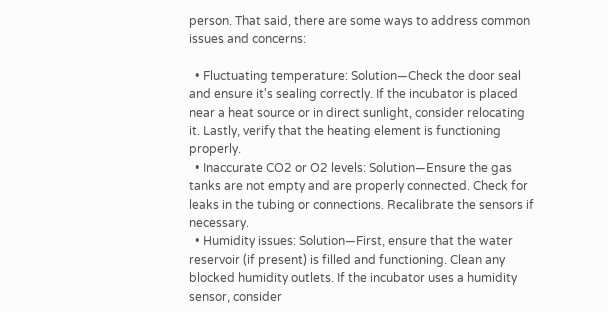person. That said, there are some ways to address common issues and concerns:

  • Fluctuating temperature: Solution—Check the door seal and ensure it's sealing correctly. If the incubator is placed near a heat source or in direct sunlight, consider relocating it. Lastly, verify that the heating element is functioning properly.
  • Inaccurate CO2 or O2 levels: Solution—Ensure the gas tanks are not empty and are properly connected. Check for leaks in the tubing or connections. Recalibrate the sensors if necessary.
  • Humidity issues: Solution—First, ensure that the water reservoir (if present) is filled and functioning. Clean any blocked humidity outlets. If the incubator uses a humidity sensor, consider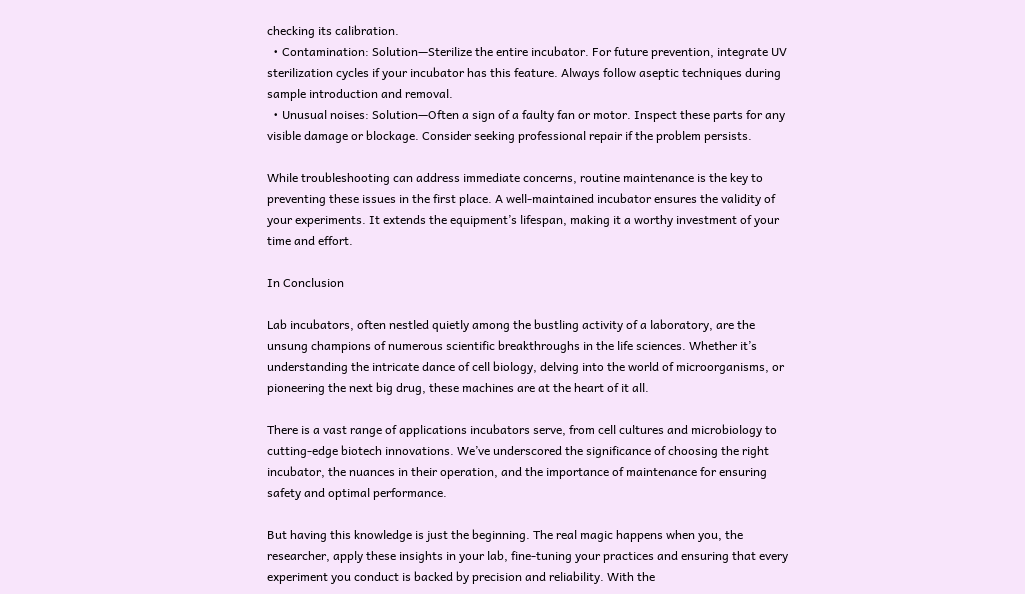checking its calibration.
  • Contamination: Solution—Sterilize the entire incubator. For future prevention, integrate UV sterilization cycles if your incubator has this feature. Always follow aseptic techniques during sample introduction and removal.
  • Unusual noises: Solution—Often a sign of a faulty fan or motor. Inspect these parts for any visible damage or blockage. Consider seeking professional repair if the problem persists.

While troubleshooting can address immediate concerns, routine maintenance is the key to preventing these issues in the first place. A well-maintained incubator ensures the validity of your experiments. It extends the equipment’s lifespan, making it a worthy investment of your time and effort.

In Conclusion

Lab incubators, often nestled quietly among the bustling activity of a laboratory, are the unsung champions of numerous scientific breakthroughs in the life sciences. Whether it’s understanding the intricate dance of cell biology, delving into the world of microorganisms, or pioneering the next big drug, these machines are at the heart of it all.

There is a vast range of applications incubators serve, from cell cultures and microbiology to cutting-edge biotech innovations. We’ve underscored the significance of choosing the right incubator, the nuances in their operation, and the importance of maintenance for ensuring safety and optimal performance.

But having this knowledge is just the beginning. The real magic happens when you, the researcher, apply these insights in your lab, fine-tuning your practices and ensuring that every experiment you conduct is backed by precision and reliability. With the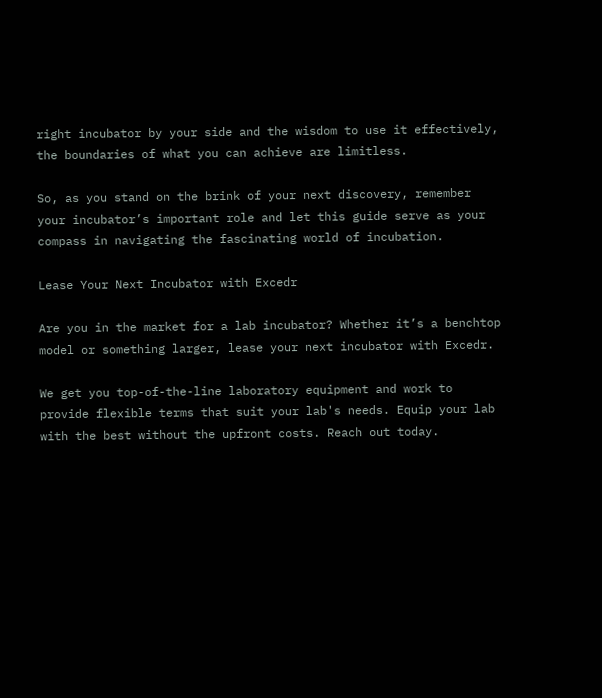right incubator by your side and the wisdom to use it effectively, the boundaries of what you can achieve are limitless.

So, as you stand on the brink of your next discovery, remember your incubator’s important role and let this guide serve as your compass in navigating the fascinating world of incubation.

Lease Your Next Incubator with Excedr

Are you in the market for a lab incubator? Whether it’s a benchtop model or something larger, lease your next incubator with Excedr.

We get you top-of-the-line laboratory equipment and work to provide flexible terms that suit your lab's needs. Equip your lab with the best without the upfront costs. Reach out today.